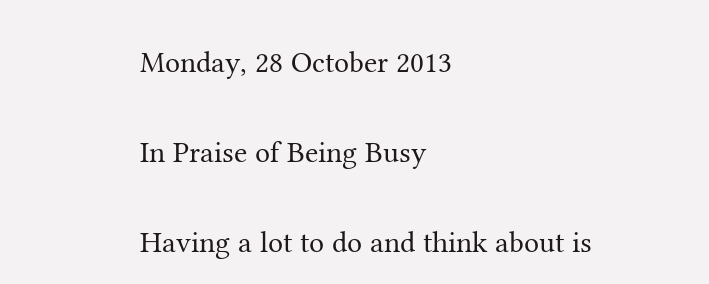Monday, 28 October 2013

In Praise of Being Busy

Having a lot to do and think about is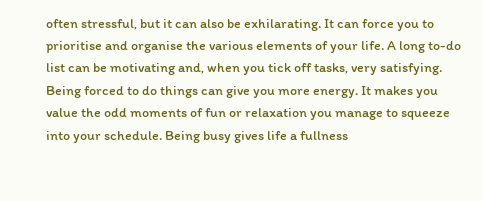often stressful, but it can also be exhilarating. It can force you to prioritise and organise the various elements of your life. A long to-do list can be motivating and, when you tick off tasks, very satisfying. Being forced to do things can give you more energy. It makes you value the odd moments of fun or relaxation you manage to squeeze into your schedule. Being busy gives life a fullness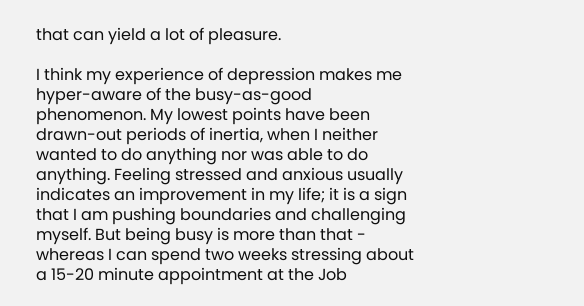that can yield a lot of pleasure.

I think my experience of depression makes me hyper-aware of the busy-as-good phenomenon. My lowest points have been drawn-out periods of inertia, when I neither wanted to do anything nor was able to do anything. Feeling stressed and anxious usually indicates an improvement in my life; it is a sign that I am pushing boundaries and challenging myself. But being busy is more than that - whereas I can spend two weeks stressing about a 15-20 minute appointment at the Job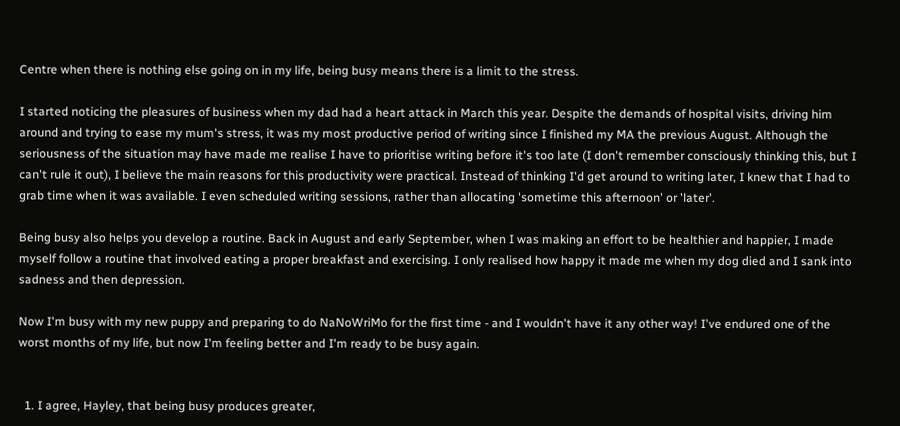Centre when there is nothing else going on in my life, being busy means there is a limit to the stress.

I started noticing the pleasures of business when my dad had a heart attack in March this year. Despite the demands of hospital visits, driving him around and trying to ease my mum's stress, it was my most productive period of writing since I finished my MA the previous August. Although the seriousness of the situation may have made me realise I have to prioritise writing before it's too late (I don't remember consciously thinking this, but I can't rule it out), I believe the main reasons for this productivity were practical. Instead of thinking I'd get around to writing later, I knew that I had to grab time when it was available. I even scheduled writing sessions, rather than allocating 'sometime this afternoon' or 'later'.

Being busy also helps you develop a routine. Back in August and early September, when I was making an effort to be healthier and happier, I made myself follow a routine that involved eating a proper breakfast and exercising. I only realised how happy it made me when my dog died and I sank into sadness and then depression.

Now I'm busy with my new puppy and preparing to do NaNoWriMo for the first time - and I wouldn't have it any other way! I've endured one of the worst months of my life, but now I'm feeling better and I'm ready to be busy again.


  1. I agree, Hayley, that being busy produces greater,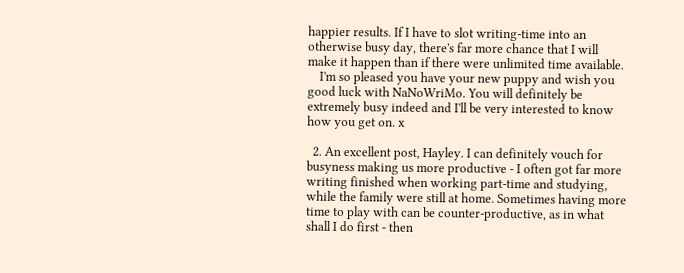happier results. If I have to slot writing-time into an otherwise busy day, there's far more chance that I will make it happen than if there were unlimited time available.
    I'm so pleased you have your new puppy and wish you good luck with NaNoWriMo. You will definitely be extremely busy indeed and I'll be very interested to know how you get on. x

  2. An excellent post, Hayley. I can definitely vouch for busyness making us more productive - I often got far more writing finished when working part-time and studying, while the family were still at home. Sometimes having more time to play with can be counter-productive, as in what shall I do first - then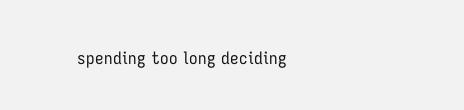spending too long deciding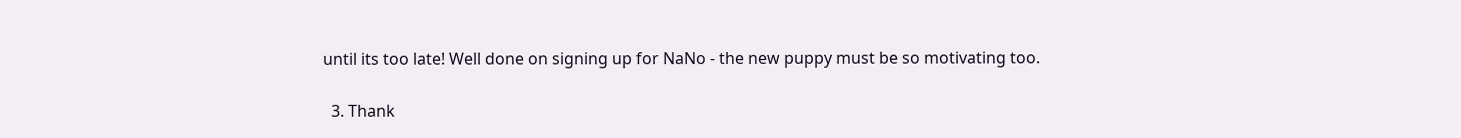until its too late! Well done on signing up for NaNo - the new puppy must be so motivating too.

  3. Thank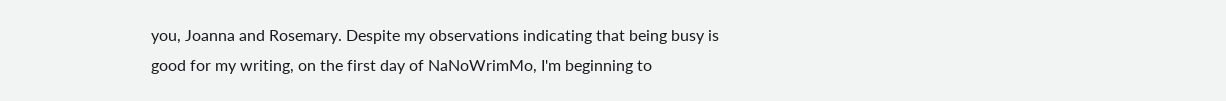you, Joanna and Rosemary. Despite my observations indicating that being busy is good for my writing, on the first day of NaNoWrimMo, I'm beginning to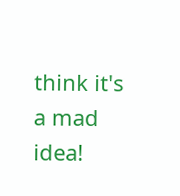think it's a mad idea!